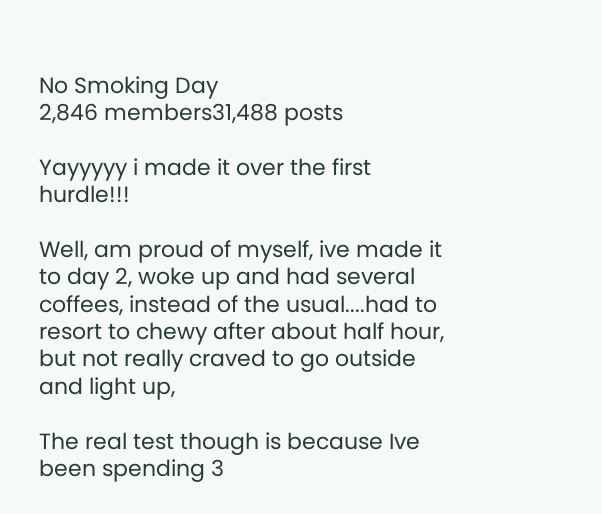No Smoking Day
2,846 members31,488 posts

Yayyyyy i made it over the first hurdle!!!

Well, am proud of myself, ive made it to day 2, woke up and had several coffees, instead of the usual....had to resort to chewy after about half hour, but not really craved to go outside and light up,

The real test though is because Ive been spending 3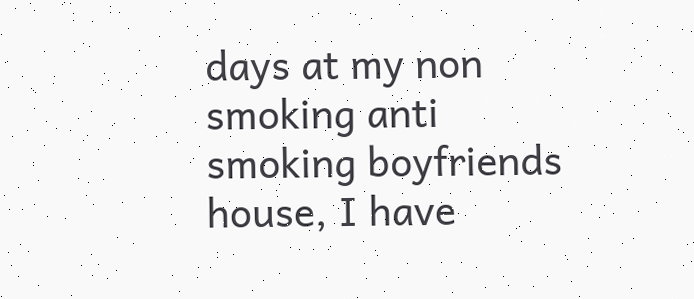days at my non smoking anti smoking boyfriends house, I have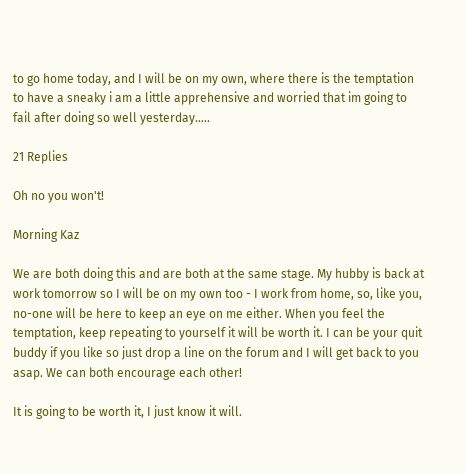to go home today, and I will be on my own, where there is the temptation to have a sneaky i am a little apprehensive and worried that im going to fail after doing so well yesterday.....

21 Replies

Oh no you won't!

Morning Kaz

We are both doing this and are both at the same stage. My hubby is back at work tomorrow so I will be on my own too - I work from home, so, like you, no-one will be here to keep an eye on me either. When you feel the temptation, keep repeating to yourself it will be worth it. I can be your quit buddy if you like so just drop a line on the forum and I will get back to you asap. We can both encourage each other!

It is going to be worth it, I just know it will.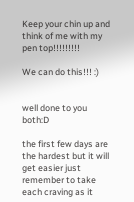Keep your chin up and think of me with my pen top!!!!!!!!!

We can do this!!! :)


well done to you both:D

the first few days are the hardest but it will get easier just remember to take each craving as it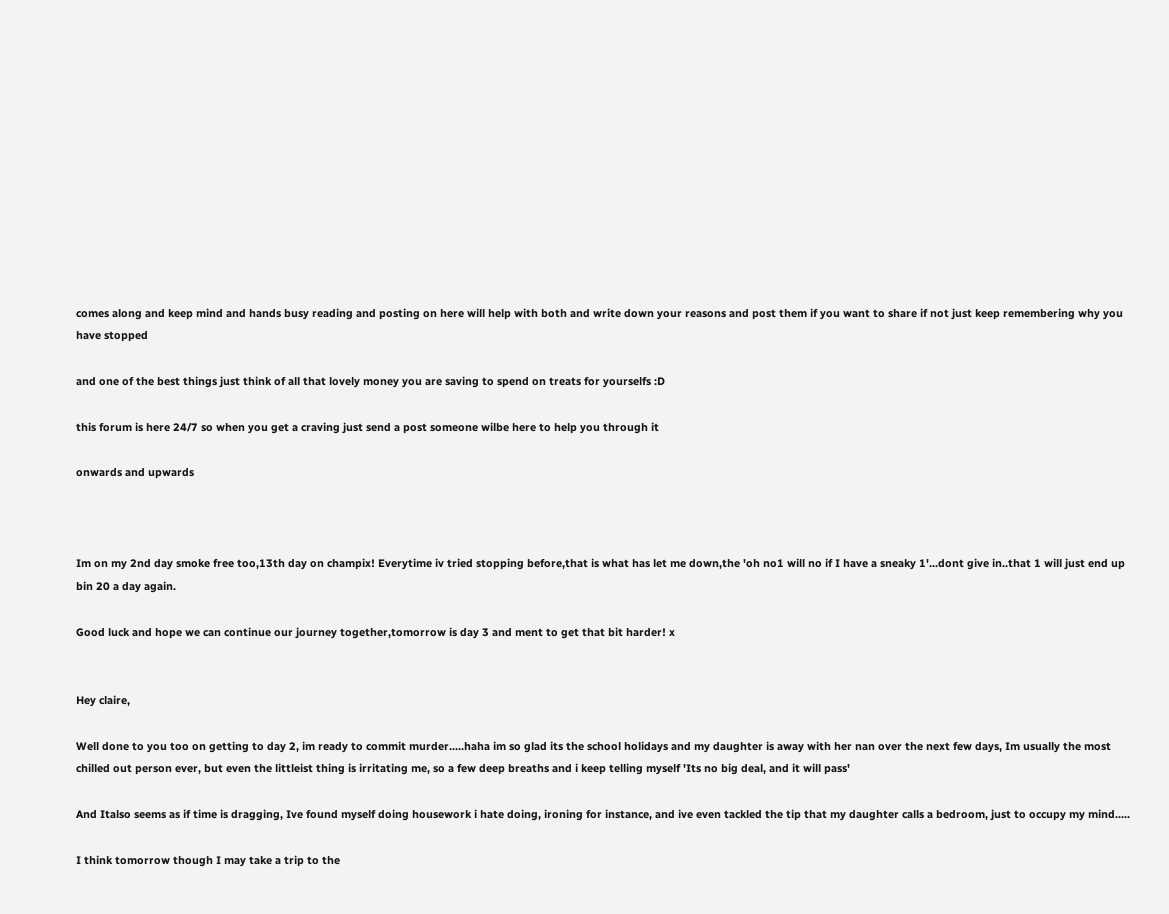comes along and keep mind and hands busy reading and posting on here will help with both and write down your reasons and post them if you want to share if not just keep remembering why you have stopped

and one of the best things just think of all that lovely money you are saving to spend on treats for yourselfs :D

this forum is here 24/7 so when you get a craving just send a post someone wilbe here to help you through it

onwards and upwards



Im on my 2nd day smoke free too,13th day on champix! Everytime iv tried stopping before,that is what has let me down,the 'oh no1 will no if I have a sneaky 1'...dont give in..that 1 will just end up bin 20 a day again.

Good luck and hope we can continue our journey together,tomorrow is day 3 and ment to get that bit harder! x


Hey claire,

Well done to you too on getting to day 2, im ready to commit murder.....haha im so glad its the school holidays and my daughter is away with her nan over the next few days, Im usually the most chilled out person ever, but even the littleist thing is irritating me, so a few deep breaths and i keep telling myself 'Its no big deal, and it will pass'

And Italso seems as if time is dragging, Ive found myself doing housework i hate doing, ironing for instance, and ive even tackled the tip that my daughter calls a bedroom, just to occupy my mind.....

I think tomorrow though I may take a trip to the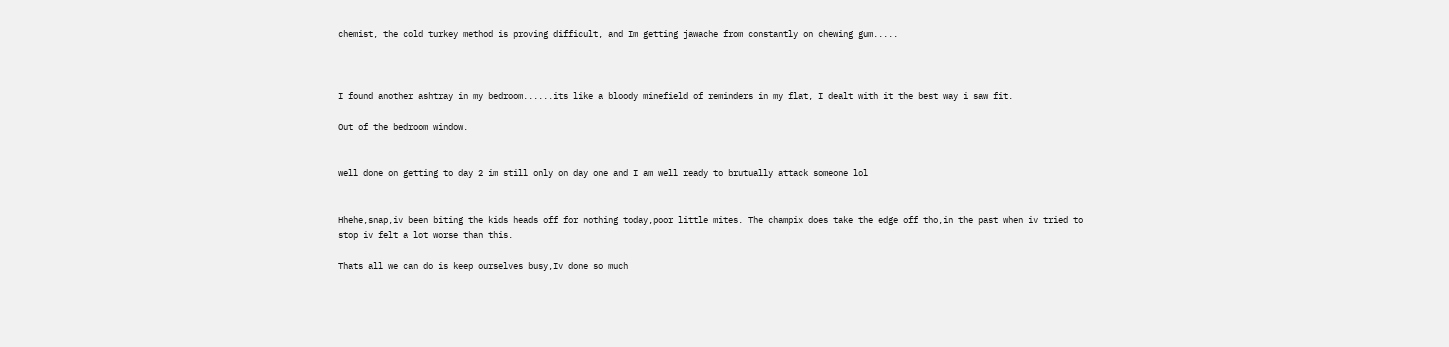chemist, the cold turkey method is proving difficult, and Im getting jawache from constantly on chewing gum.....



I found another ashtray in my bedroom......its like a bloody minefield of reminders in my flat, I dealt with it the best way i saw fit.

Out of the bedroom window.


well done on getting to day 2 im still only on day one and I am well ready to brutually attack someone lol


Hhehe,snap,iv been biting the kids heads off for nothing today,poor little mites. The champix does take the edge off tho,in the past when iv tried to stop iv felt a lot worse than this.

Thats all we can do is keep ourselves busy,Iv done so much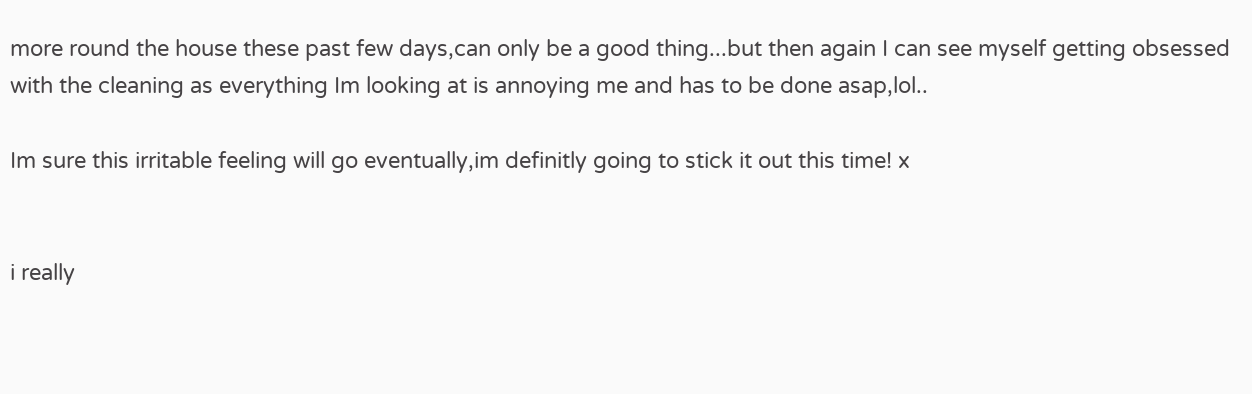more round the house these past few days,can only be a good thing...but then again I can see myself getting obsessed with the cleaning as everything Im looking at is annoying me and has to be done asap,lol..

Im sure this irritable feeling will go eventually,im definitly going to stick it out this time! x


i really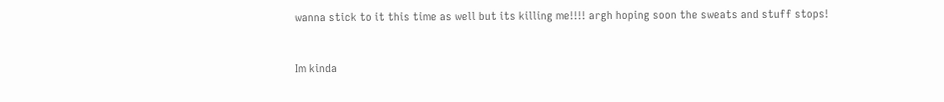wanna stick to it this time as well but its killing me!!!! argh hoping soon the sweats and stuff stops!


Im kinda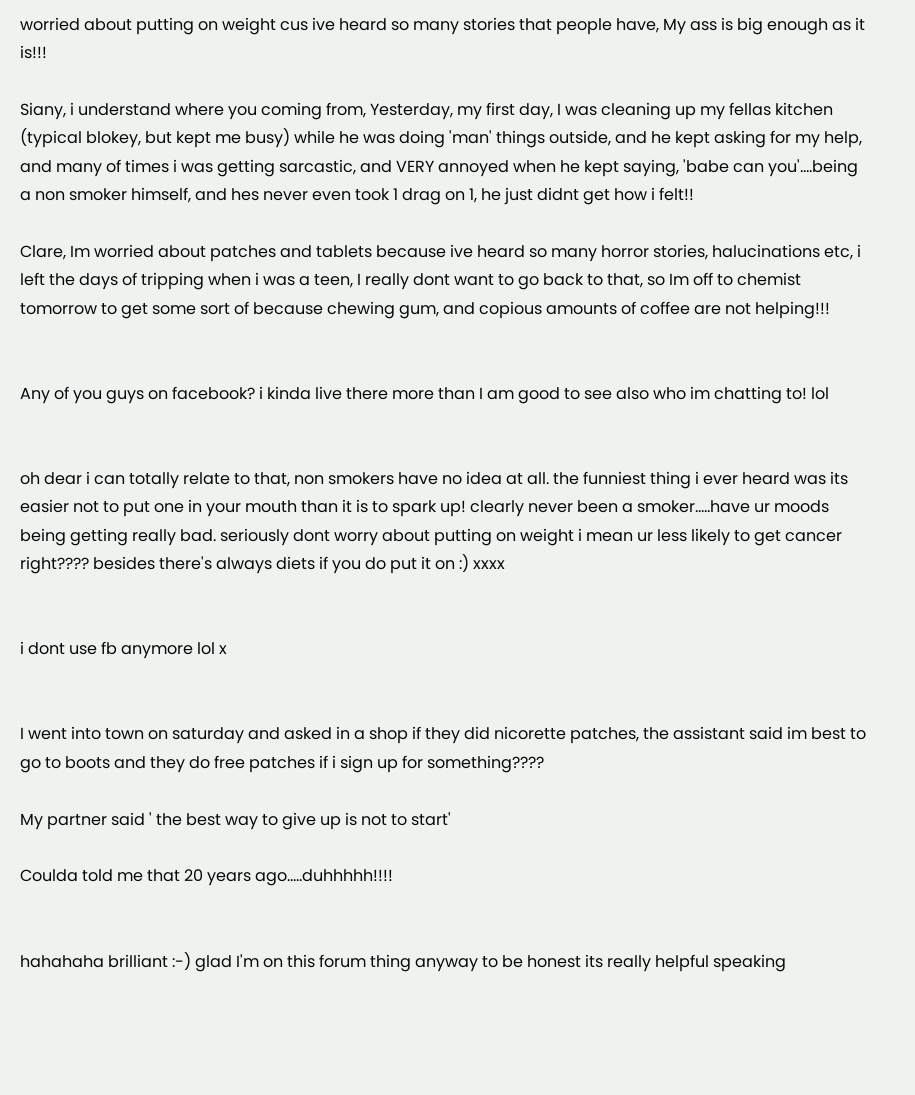worried about putting on weight cus ive heard so many stories that people have, My ass is big enough as it is!!!

Siany, i understand where you coming from, Yesterday, my first day, I was cleaning up my fellas kitchen (typical blokey, but kept me busy) while he was doing 'man' things outside, and he kept asking for my help, and many of times i was getting sarcastic, and VERY annoyed when he kept saying, 'babe can you'....being a non smoker himself, and hes never even took 1 drag on 1, he just didnt get how i felt!!

Clare, Im worried about patches and tablets because ive heard so many horror stories, halucinations etc, i left the days of tripping when i was a teen, I really dont want to go back to that, so Im off to chemist tomorrow to get some sort of because chewing gum, and copious amounts of coffee are not helping!!!


Any of you guys on facebook? i kinda live there more than I am good to see also who im chatting to! lol


oh dear i can totally relate to that, non smokers have no idea at all. the funniest thing i ever heard was its easier not to put one in your mouth than it is to spark up! clearly never been a smoker.....have ur moods being getting really bad. seriously dont worry about putting on weight i mean ur less likely to get cancer right???? besides there's always diets if you do put it on :) xxxx


i dont use fb anymore lol x


I went into town on saturday and asked in a shop if they did nicorette patches, the assistant said im best to go to boots and they do free patches if i sign up for something????

My partner said ' the best way to give up is not to start'

Coulda told me that 20 years ago.....duhhhhh!!!!


hahahaha brilliant :-) glad I'm on this forum thing anyway to be honest its really helpful speaking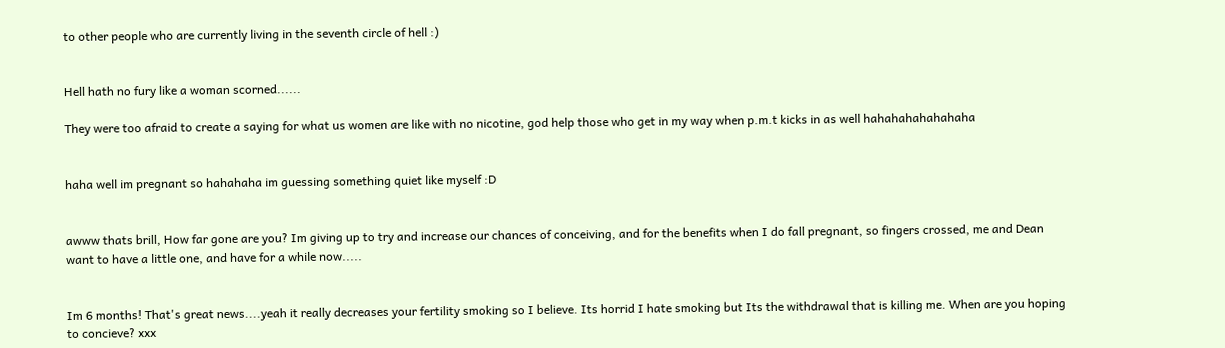to other people who are currently living in the seventh circle of hell :)


Hell hath no fury like a woman scorned......

They were too afraid to create a saying for what us women are like with no nicotine, god help those who get in my way when p.m.t kicks in as well hahahahahahahaha


haha well im pregnant so hahahaha im guessing something quiet like myself :D


awww thats brill, How far gone are you? Im giving up to try and increase our chances of conceiving, and for the benefits when I do fall pregnant, so fingers crossed, me and Dean want to have a little one, and have for a while now.....


Im 6 months! That's great news....yeah it really decreases your fertility smoking so I believe. Its horrid I hate smoking but Its the withdrawal that is killing me. When are you hoping to concieve? xxx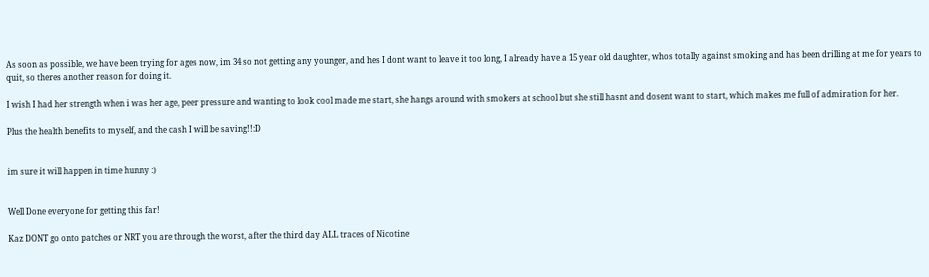As soon as possible, we have been trying for ages now, im 34 so not getting any younger, and hes I dont want to leave it too long, I already have a 15 year old daughter, whos totally against smoking and has been drilling at me for years to quit, so theres another reason for doing it.

I wish I had her strength when i was her age, peer pressure and wanting to look cool made me start, she hangs around with smokers at school but she still hasnt and dosent want to start, which makes me full of admiration for her.

Plus the health benefits to myself, and the cash I will be saving!!:D


im sure it will happen in time hunny :)


Well Done everyone for getting this far!

Kaz DONT go onto patches or NRT you are through the worst, after the third day ALL traces of Nicotine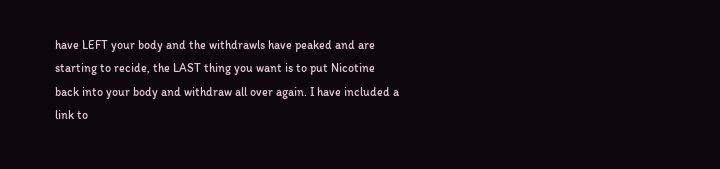have LEFT your body and the withdrawls have peaked and are starting to recide, the LAST thing you want is to put Nicotine back into your body and withdraw all over again. I have included a link to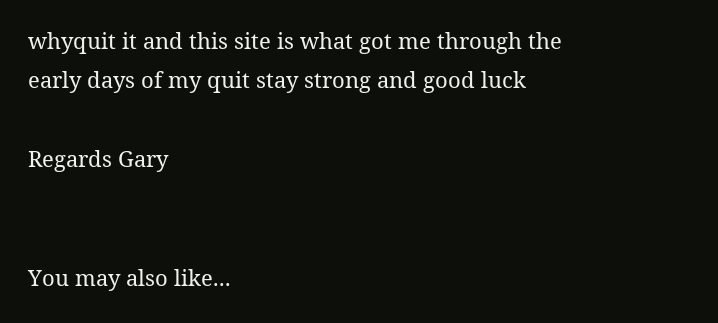whyquit it and this site is what got me through the early days of my quit stay strong and good luck

Regards Gary


You may also like...